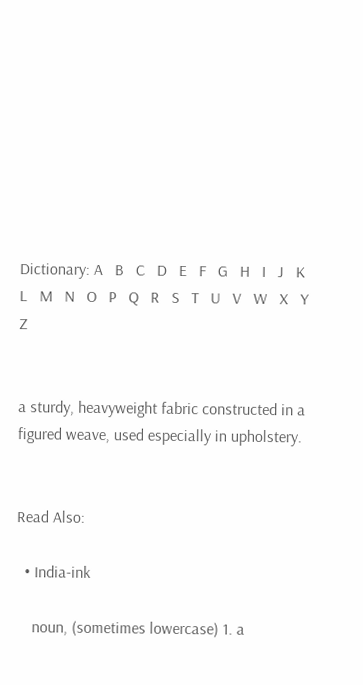Dictionary: A   B   C   D   E   F   G   H   I   J   K   L   M   N   O   P   Q   R   S   T   U   V   W   X   Y   Z


a sturdy, heavyweight fabric constructed in a figured weave, used especially in upholstery.


Read Also:

  • India-ink

    noun, (sometimes lowercase) 1. a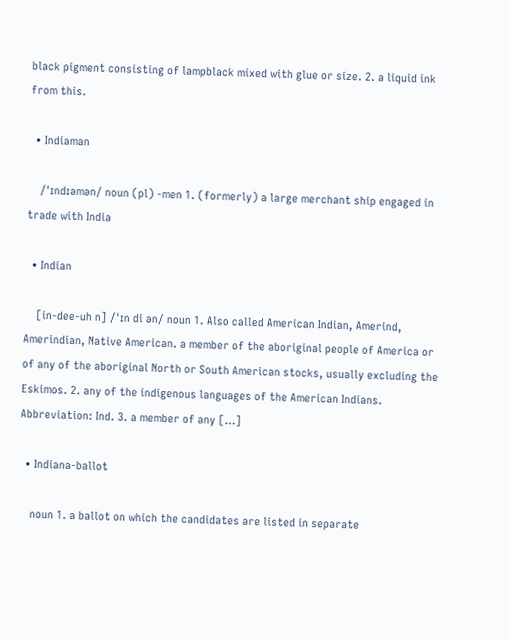black pigment consisting of lampblack mixed with glue or size. 2. a liquid ink from this.

  • Indiaman

    /ˈɪndɪəmən/ noun (pl) -men 1. (formerly) a large merchant ship engaged in trade with India

  • Indian

    [in-dee-uh n] /ˈɪn di ən/ noun 1. Also called American Indian, Amerind, Amerindian, Native American. a member of the aboriginal people of America or of any of the aboriginal North or South American stocks, usually excluding the Eskimos. 2. any of the indigenous languages of the American Indians. Abbreviation: Ind. 3. a member of any […]

  • Indiana-ballot

    noun 1. a ballot on which the candidates are listed in separate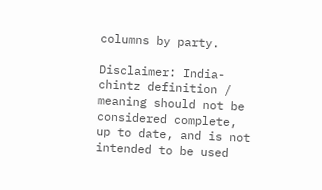columns by party.

Disclaimer: India-chintz definition / meaning should not be considered complete, up to date, and is not intended to be used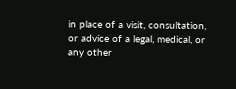in place of a visit, consultation, or advice of a legal, medical, or any other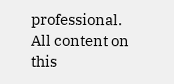professional. All content on this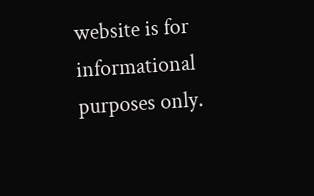website is for informational purposes only.